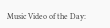Music Video of the Day: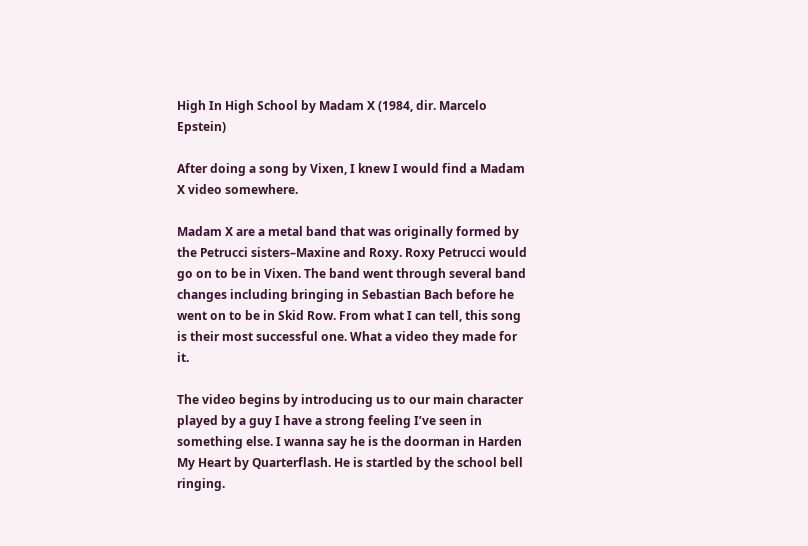High In High School by Madam X (1984, dir. Marcelo Epstein)

After doing a song by Vixen, I knew I would find a Madam X video somewhere.

Madam X are a metal band that was originally formed by the Petrucci sisters–Maxine and Roxy. Roxy Petrucci would go on to be in Vixen. The band went through several band changes including bringing in Sebastian Bach before he went on to be in Skid Row. From what I can tell, this song is their most successful one. What a video they made for it.

The video begins by introducing us to our main character played by a guy I have a strong feeling I’ve seen in something else. I wanna say he is the doorman in Harden My Heart by Quarterflash. He is startled by the school bell ringing.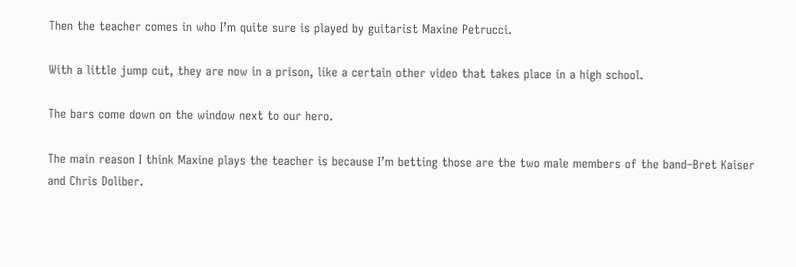Then the teacher comes in who I’m quite sure is played by guitarist Maxine Petrucci.

With a little jump cut, they are now in a prison, like a certain other video that takes place in a high school.

The bars come down on the window next to our hero.

The main reason I think Maxine plays the teacher is because I’m betting those are the two male members of the band–Bret Kaiser and Chris Doliber.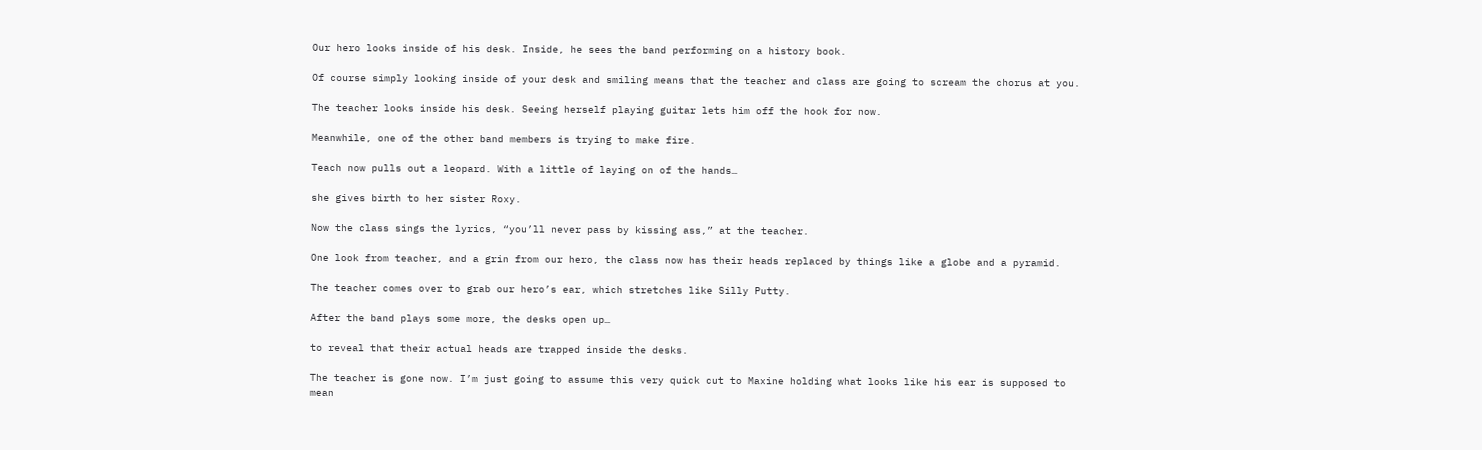Our hero looks inside of his desk. Inside, he sees the band performing on a history book.

Of course simply looking inside of your desk and smiling means that the teacher and class are going to scream the chorus at you.

The teacher looks inside his desk. Seeing herself playing guitar lets him off the hook for now.

Meanwhile, one of the other band members is trying to make fire.

Teach now pulls out a leopard. With a little of laying on of the hands…

she gives birth to her sister Roxy.

Now the class sings the lyrics, “you’ll never pass by kissing ass,” at the teacher.

One look from teacher, and a grin from our hero, the class now has their heads replaced by things like a globe and a pyramid.

The teacher comes over to grab our hero’s ear, which stretches like Silly Putty.

After the band plays some more, the desks open up…

to reveal that their actual heads are trapped inside the desks.

The teacher is gone now. I’m just going to assume this very quick cut to Maxine holding what looks like his ear is supposed to mean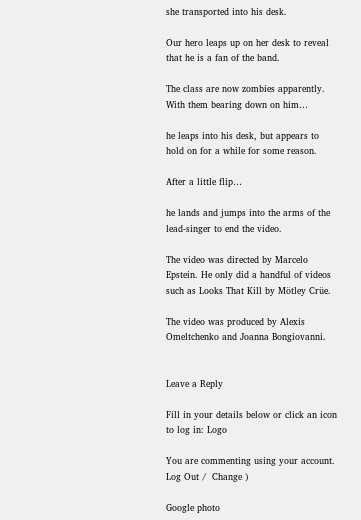she transported into his desk.

Our hero leaps up on her desk to reveal that he is a fan of the band.

The class are now zombies apparently. With them bearing down on him…

he leaps into his desk, but appears to hold on for a while for some reason.

After a little flip…

he lands and jumps into the arms of the lead-singer to end the video.

The video was directed by Marcelo Epstein. He only did a handful of videos such as Looks That Kill by Mötley Crüe.

The video was produced by Alexis Omeltchenko and Joanna Bongiovanni.


Leave a Reply

Fill in your details below or click an icon to log in: Logo

You are commenting using your account. Log Out /  Change )

Google photo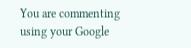You are commenting using your Google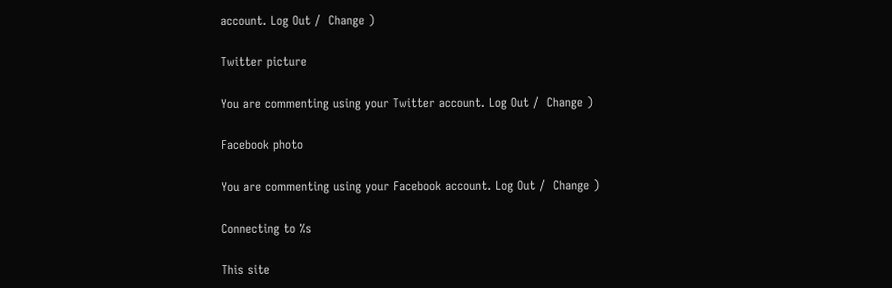account. Log Out /  Change )

Twitter picture

You are commenting using your Twitter account. Log Out /  Change )

Facebook photo

You are commenting using your Facebook account. Log Out /  Change )

Connecting to %s

This site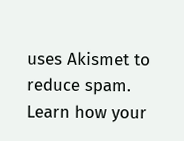uses Akismet to reduce spam. Learn how your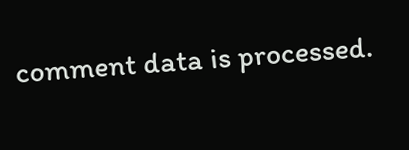comment data is processed.